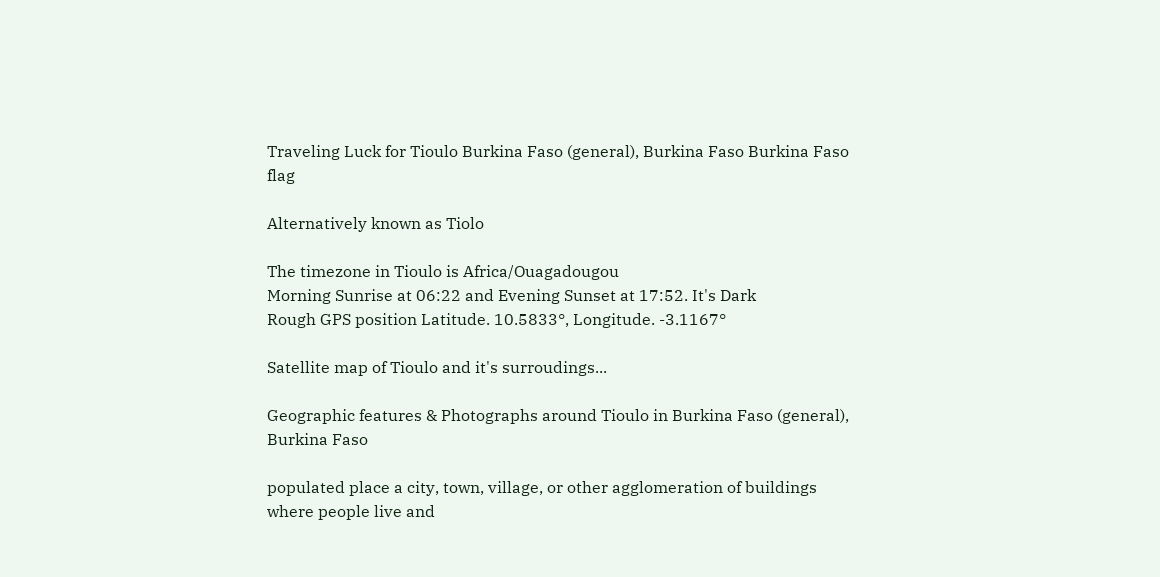Traveling Luck for Tioulo Burkina Faso (general), Burkina Faso Burkina Faso flag

Alternatively known as Tiolo

The timezone in Tioulo is Africa/Ouagadougou
Morning Sunrise at 06:22 and Evening Sunset at 17:52. It's Dark
Rough GPS position Latitude. 10.5833°, Longitude. -3.1167°

Satellite map of Tioulo and it's surroudings...

Geographic features & Photographs around Tioulo in Burkina Faso (general), Burkina Faso

populated place a city, town, village, or other agglomeration of buildings where people live and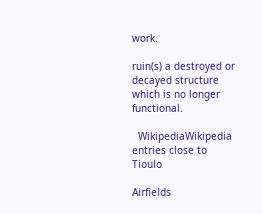work.

ruin(s) a destroyed or decayed structure which is no longer functional.

  WikipediaWikipedia entries close to Tioulo

Airfields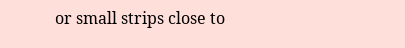or small strips close to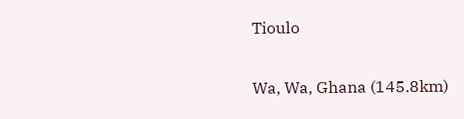Tioulo

Wa, Wa, Ghana (145.8km)